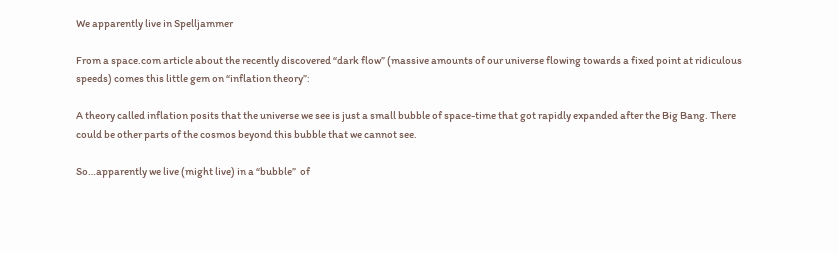We apparently live in Spelljammer

From a space.com article about the recently discovered “dark flow” (massive amounts of our universe flowing towards a fixed point at ridiculous speeds) comes this little gem on “inflation theory”:

A theory called inflation posits that the universe we see is just a small bubble of space-time that got rapidly expanded after the Big Bang. There could be other parts of the cosmos beyond this bubble that we cannot see.

So…apparently we live (might live) in a “bubble”  of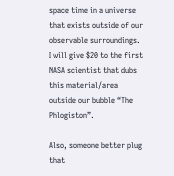space time in a universe that exists outside of our observable surroundings.  I will give $20 to the first NASA scientist that dubs this material/area outside our bubble “The Phlogiston”.

Also, someone better plug that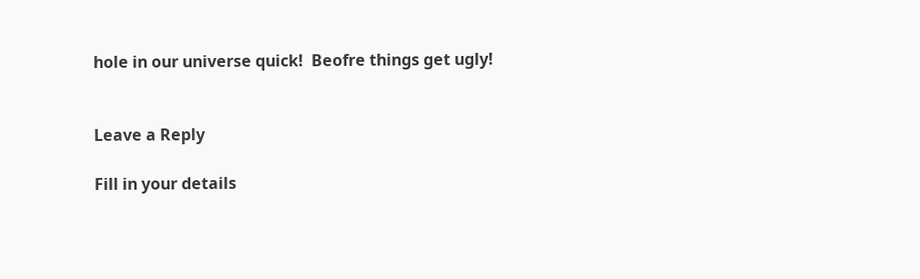hole in our universe quick!  Beofre things get ugly!


Leave a Reply

Fill in your details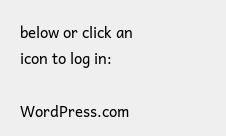below or click an icon to log in:

WordPress.com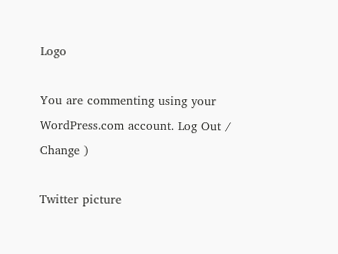Logo

You are commenting using your WordPress.com account. Log Out /  Change )

Twitter picture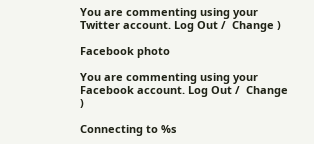You are commenting using your Twitter account. Log Out /  Change )

Facebook photo

You are commenting using your Facebook account. Log Out /  Change )

Connecting to %s